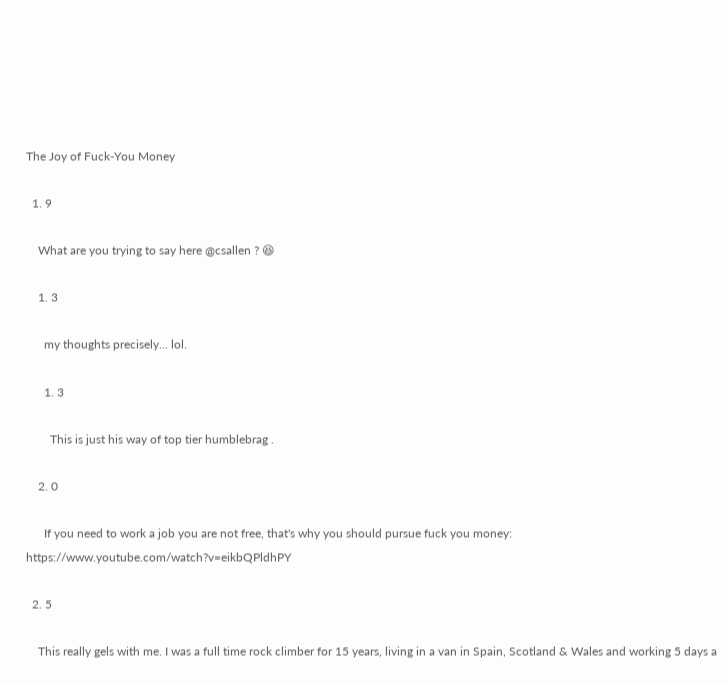The Joy of Fuck-You Money

  1. 9

    What are you trying to say here @csallen ? 😆

    1. 3

      my thoughts precisely... lol.

      1. 3

        This is just his way of top tier humblebrag .

    2. 0

      If you need to work a job you are not free, that's why you should pursue fuck you money: https://www.youtube.com/watch?v=eikbQPldhPY

  2. 5

    This really gels with me. I was a full time rock climber for 15 years, living in a van in Spain, Scotland & Wales and working 5 days a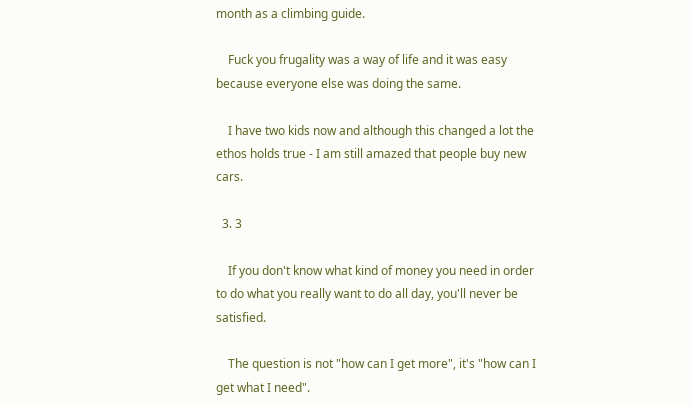month as a climbing guide.

    Fuck you frugality was a way of life and it was easy because everyone else was doing the same.

    I have two kids now and although this changed a lot the ethos holds true - I am still amazed that people buy new cars.

  3. 3

    If you don't know what kind of money you need in order to do what you really want to do all day, you'll never be satisfied.

    The question is not "how can I get more", it's "how can I get what I need".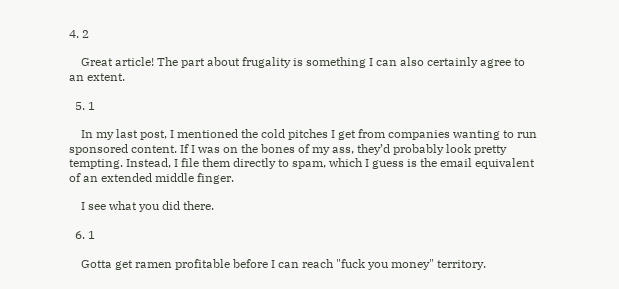4. 2

    Great article! The part about frugality is something I can also certainly agree to an extent.

  5. 1

    In my last post, I mentioned the cold pitches I get from companies wanting to run sponsored content. If I was on the bones of my ass, they’d probably look pretty tempting. Instead, I file them directly to spam, which I guess is the email equivalent of an extended middle finger.

    I see what you did there.

  6. 1

    Gotta get ramen profitable before I can reach "fuck you money" territory.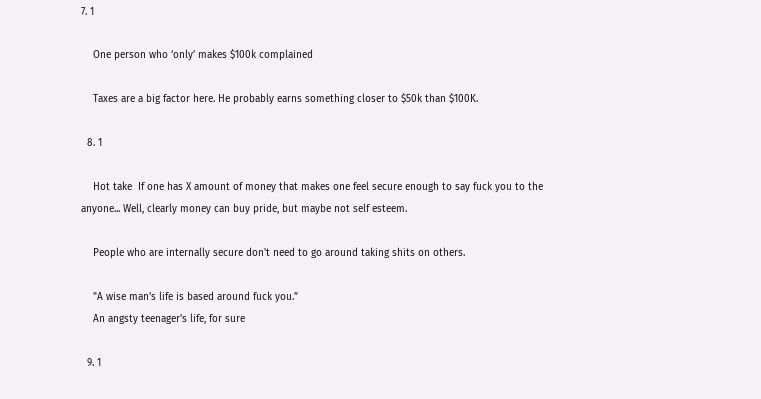7. 1

    One person who ‘only’ makes $100k complained

    Taxes are a big factor here. He probably earns something closer to $50k than $100K.

  8. 1

    Hot take  If one has X amount of money that makes one feel secure enough to say fuck you to the anyone... Well, clearly money can buy pride, but maybe not self esteem.

    People who are internally secure don't need to go around taking shits on others.

    "A wise man’s life is based around fuck you.”
    An angsty teenager's life, for sure

  9. 1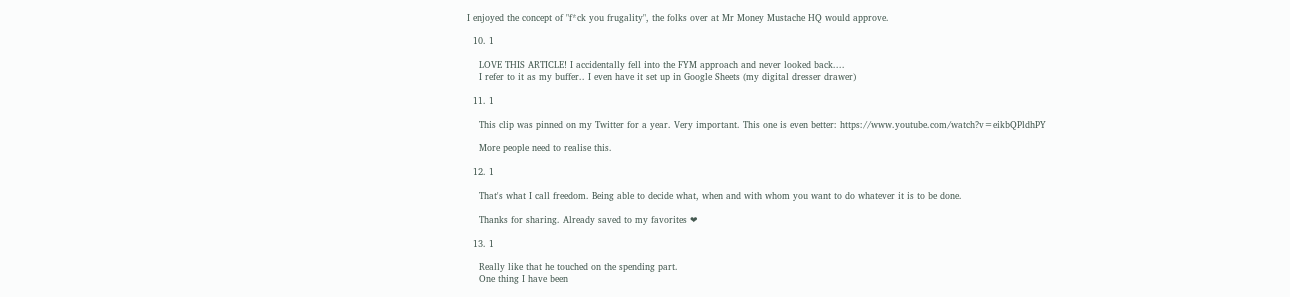I enjoyed the concept of "f*ck you frugality", the folks over at Mr Money Mustache HQ would approve.

  10. 1

    LOVE THIS ARTICLE! I accidentally fell into the FYM approach and never looked back....
    I refer to it as my buffer.. I even have it set up in Google Sheets (my digital dresser drawer)

  11. 1

    This clip was pinned on my Twitter for a year. Very important. This one is even better: https://www.youtube.com/watch?v=eikbQPldhPY

    More people need to realise this.

  12. 1

    That's what I call freedom. Being able to decide what, when and with whom you want to do whatever it is to be done.

    Thanks for sharing. Already saved to my favorites ❤

  13. 1

    Really like that he touched on the spending part.
    One thing I have been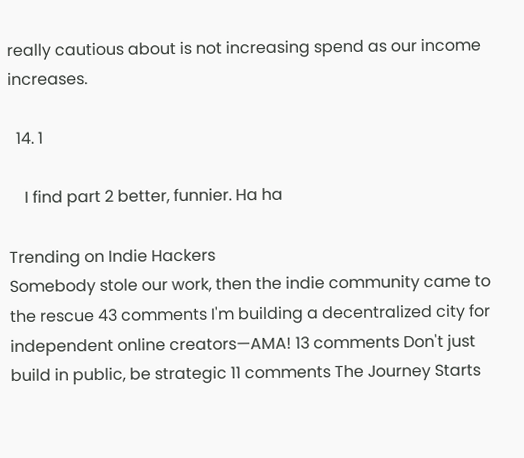really cautious about is not increasing spend as our income increases.

  14. 1

    I find part 2 better, funnier. Ha ha

Trending on Indie Hackers
Somebody stole our work, then the indie community came to the rescue 43 comments I'm building a decentralized city for independent online creators—AMA! 13 comments Don't just build in public, be strategic 11 comments The Journey Starts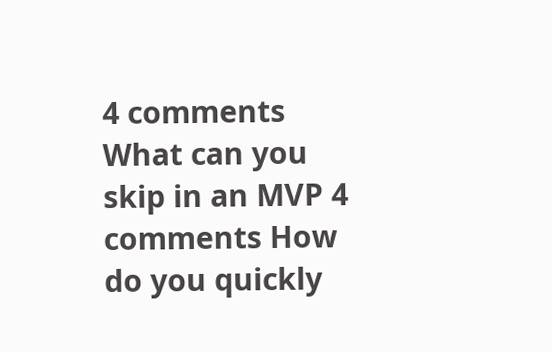4 comments What can you skip in an MVP 4 comments How do you quickly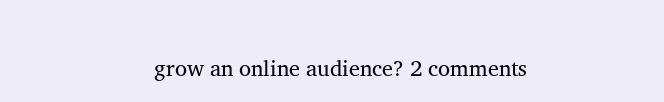grow an online audience? 2 comments